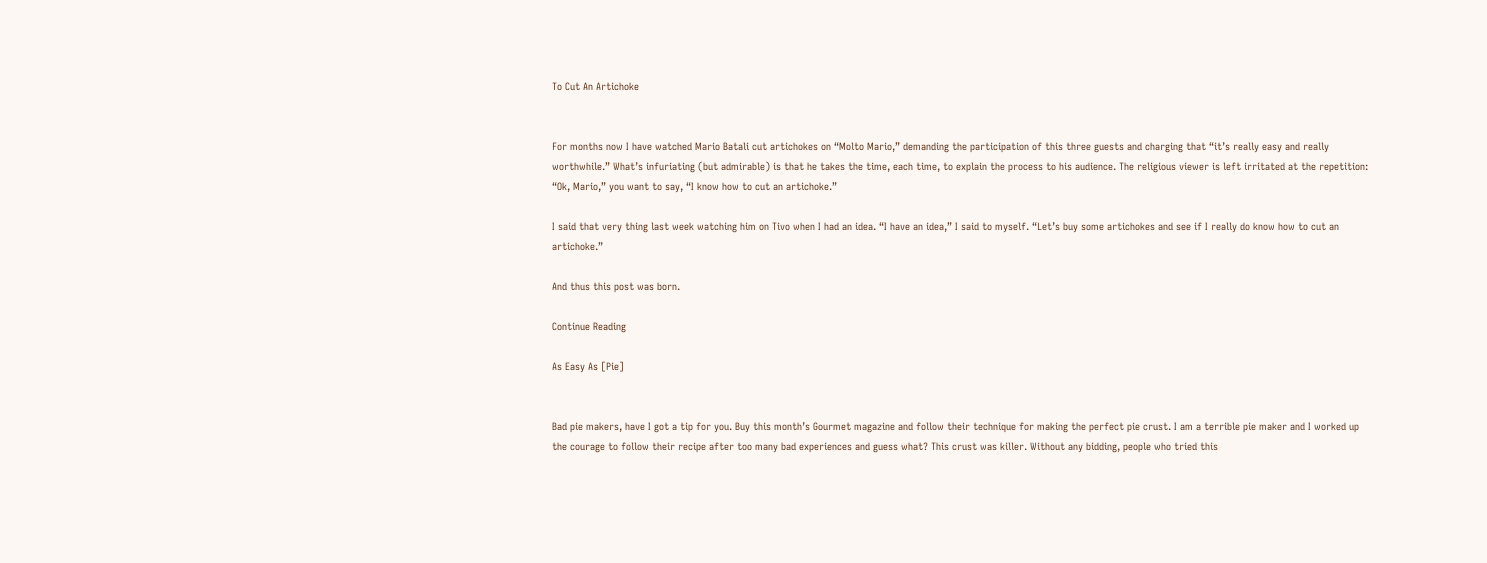To Cut An Artichoke


For months now I have watched Mario Batali cut artichokes on “Molto Mario,” demanding the participation of this three guests and charging that “it’s really easy and really worthwhile.” What’s infuriating (but admirable) is that he takes the time, each time, to explain the process to his audience. The religious viewer is left irritated at the repetition: “Ok, Mario,” you want to say, “I know how to cut an artichoke.”

I said that very thing last week watching him on Tivo when I had an idea. “I have an idea,” I said to myself. “Let’s buy some artichokes and see if I really do know how to cut an artichoke.”

And thus this post was born.

Continue Reading

As Easy As [Pie]


Bad pie makers, have I got a tip for you. Buy this month’s Gourmet magazine and follow their technique for making the perfect pie crust. I am a terrible pie maker and I worked up the courage to follow their recipe after too many bad experiences and guess what? This crust was killer. Without any bidding, people who tried this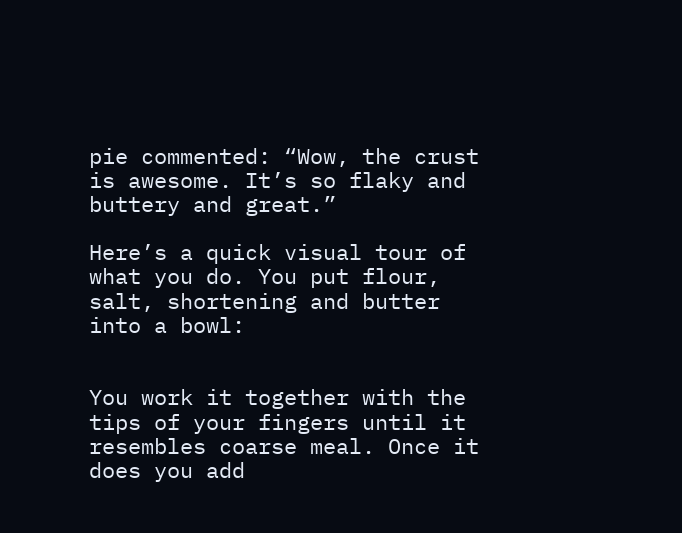pie commented: “Wow, the crust is awesome. It’s so flaky and buttery and great.”

Here’s a quick visual tour of what you do. You put flour, salt, shortening and butter into a bowl:


You work it together with the tips of your fingers until it resembles coarse meal. Once it does you add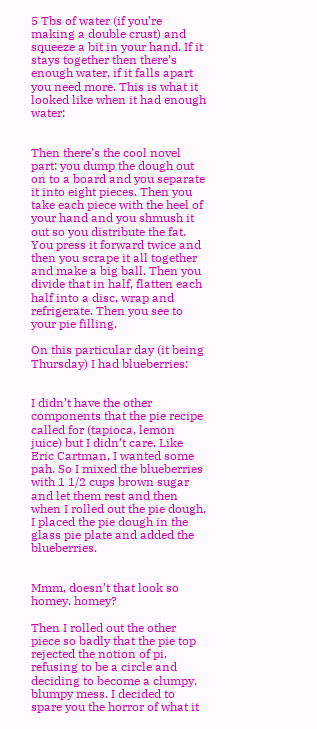5 Tbs of water (if you’re making a double crust) and squeeze a bit in your hand. If it stays together then there’s enough water, if it falls apart you need more. This is what it looked like when it had enough water:


Then there’s the cool novel part: you dump the dough out on to a board and you separate it into eight pieces. Then you take each piece with the heel of your hand and you shmush it out so you distribute the fat. You press it forward twice and then you scrape it all together and make a big ball. Then you divide that in half, flatten each half into a disc, wrap and refrigerate. Then you see to your pie filling.

On this particular day (it being Thursday) I had blueberries:


I didn’t have the other components that the pie recipe called for (tapioca, lemon juice) but I didn’t care. Like Eric Cartman, I wanted some pah. So I mixed the blueberries with 1 1/2 cups brown sugar and let them rest and then when I rolled out the pie dough, I placed the pie dough in the glass pie plate and added the blueberries.


Mmm, doesn’t that look so homey, homey?

Then I rolled out the other piece so badly that the pie top rejected the notion of pi, refusing to be a circle and deciding to become a clumpy, blumpy mess. I decided to spare you the horror of what it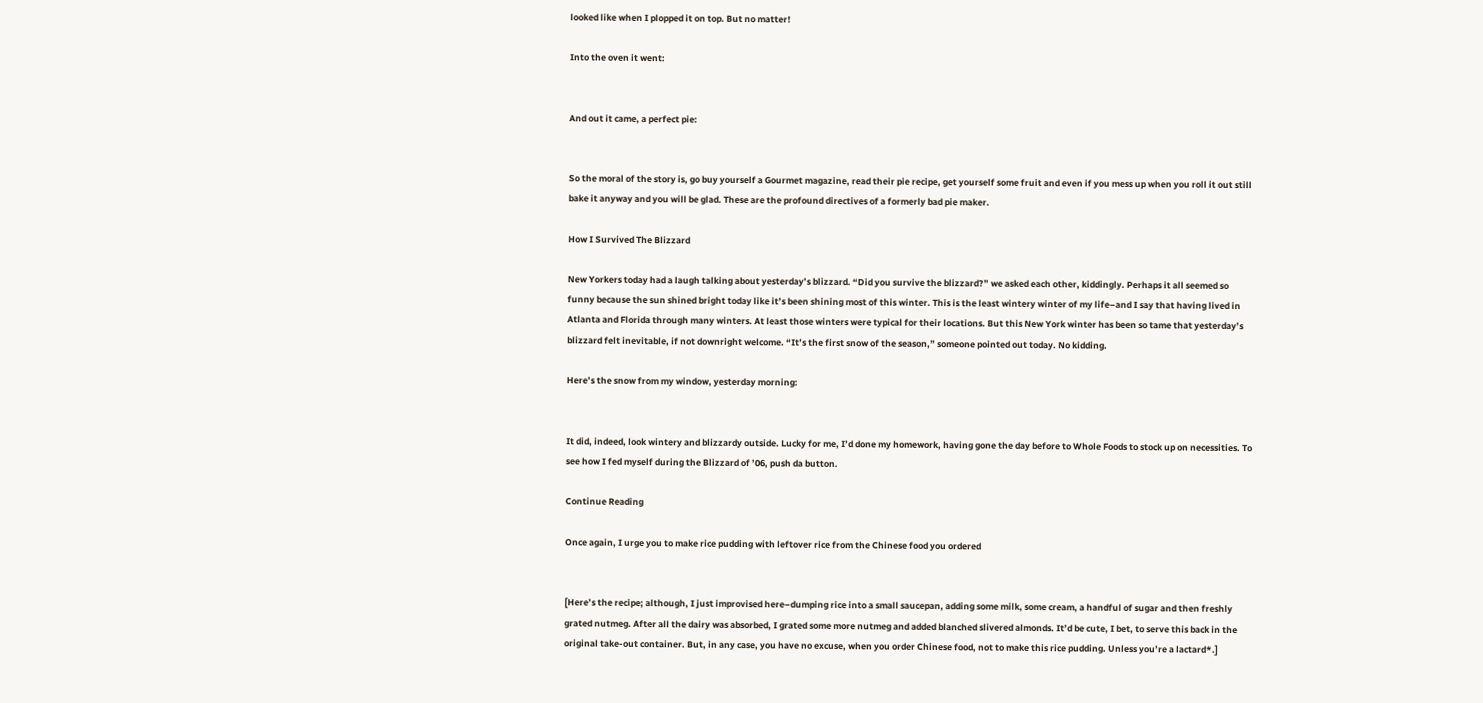looked like when I plopped it on top. But no matter!

Into the oven it went:


And out it came, a perfect pie:


So the moral of the story is, go buy yourself a Gourmet magazine, read their pie recipe, get yourself some fruit and even if you mess up when you roll it out still bake it anyway and you will be glad. These are the profound directives of a formerly bad pie maker.

How I Survived The Blizzard

New Yorkers today had a laugh talking about yesterday’s blizzard. “Did you survive the blizzard?” we asked each other, kiddingly. Perhaps it all seemed so funny because the sun shined bright today like it’s been shining most of this winter. This is the least wintery winter of my life–and I say that having lived in Atlanta and Florida through many winters. At least those winters were typical for their locations. But this New York winter has been so tame that yesterday’s blizzard felt inevitable, if not downright welcome. “It’s the first snow of the season,” someone pointed out today. No kidding.

Here’s the snow from my window, yesterday morning:


It did, indeed, look wintery and blizzardy outside. Lucky for me, I’d done my homework, having gone the day before to Whole Foods to stock up on necessities. To see how I fed myself during the Blizzard of ’06, push da button.

Continue Reading

Once again, I urge you to make rice pudding with leftover rice from the Chinese food you ordered


[Here’s the recipe; although, I just improvised here–dumping rice into a small saucepan, adding some milk, some cream, a handful of sugar and then freshly grated nutmeg. After all the dairy was absorbed, I grated some more nutmeg and added blanched slivered almonds. It’d be cute, I bet, to serve this back in the original take-out container. But, in any case, you have no excuse, when you order Chinese food, not to make this rice pudding. Unless you’re a lactard*.]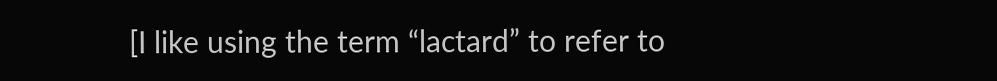[I like using the term “lactard” to refer to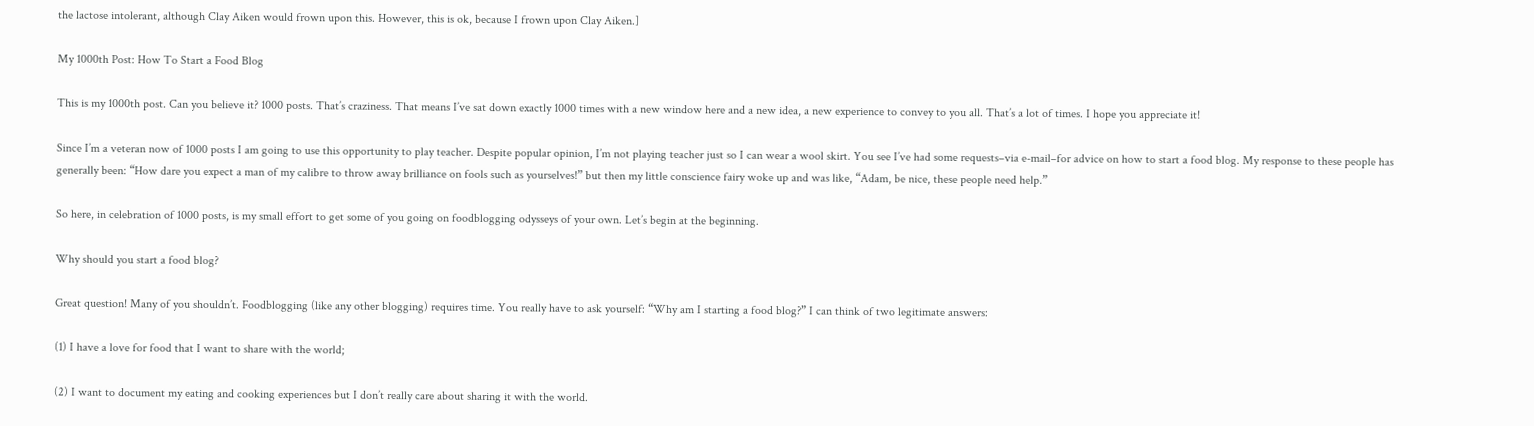the lactose intolerant, although Clay Aiken would frown upon this. However, this is ok, because I frown upon Clay Aiken.]

My 1000th Post: How To Start a Food Blog

This is my 1000th post. Can you believe it? 1000 posts. That’s craziness. That means I’ve sat down exactly 1000 times with a new window here and a new idea, a new experience to convey to you all. That’s a lot of times. I hope you appreciate it!

Since I’m a veteran now of 1000 posts I am going to use this opportunity to play teacher. Despite popular opinion, I’m not playing teacher just so I can wear a wool skirt. You see I’ve had some requests–via e-mail–for advice on how to start a food blog. My response to these people has generally been: “How dare you expect a man of my calibre to throw away brilliance on fools such as yourselves!” but then my little conscience fairy woke up and was like, “Adam, be nice, these people need help.”

So here, in celebration of 1000 posts, is my small effort to get some of you going on foodblogging odysseys of your own. Let’s begin at the beginning.

Why should you start a food blog?

Great question! Many of you shouldn’t. Foodblogging (like any other blogging) requires time. You really have to ask yourself: “Why am I starting a food blog?” I can think of two legitimate answers:

(1) I have a love for food that I want to share with the world;

(2) I want to document my eating and cooking experiences but I don’t really care about sharing it with the world.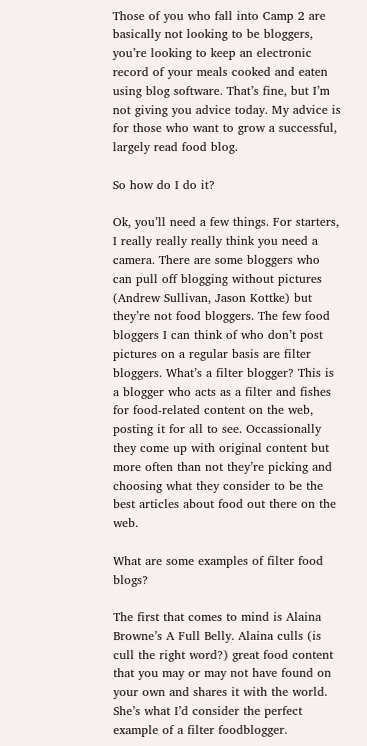Those of you who fall into Camp 2 are basically not looking to be bloggers, you’re looking to keep an electronic record of your meals cooked and eaten using blog software. That’s fine, but I’m not giving you advice today. My advice is for those who want to grow a successful, largely read food blog.

So how do I do it?

Ok, you’ll need a few things. For starters, I really really really think you need a camera. There are some bloggers who can pull off blogging without pictures (Andrew Sullivan, Jason Kottke) but they’re not food bloggers. The few food bloggers I can think of who don’t post pictures on a regular basis are filter bloggers. What’s a filter blogger? This is a blogger who acts as a filter and fishes for food-related content on the web, posting it for all to see. Occassionally they come up with original content but more often than not they’re picking and choosing what they consider to be the best articles about food out there on the web.

What are some examples of filter food blogs?

The first that comes to mind is Alaina Browne’s A Full Belly. Alaina culls (is cull the right word?) great food content that you may or may not have found on your own and shares it with the world. She’s what I’d consider the perfect example of a filter foodblogger.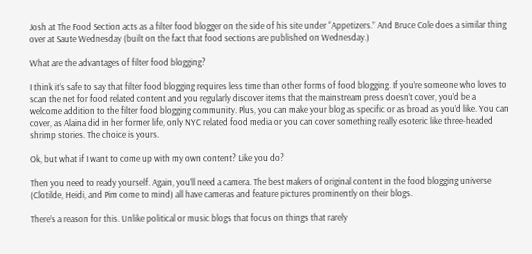Josh at The Food Section acts as a filter food blogger on the side of his site under “Appetizers.” And Bruce Cole does a similar thing over at Saute Wednesday (built on the fact that food sections are published on Wednesday.)

What are the advantages of filter food blogging?

I think it’s safe to say that filter food blogging requires less time than other forms of food blogging. If you’re someone who loves to scan the net for food related content and you regularly discover items that the mainstream press doesn’t cover, you’d be a welcome addition to the filter food blogging community. Plus, you can make your blog as specific or as broad as you’d like. You can cover, as Alaina did in her former life, only NYC related food media or you can cover something really esoteric like three-headed shrimp stories. The choice is yours.

Ok, but what if I want to come up with my own content? Like you do?

Then you need to ready yourself. Again, you’ll need a camera. The best makers of original content in the food blogging universe (Clotilde, Heidi, and Pim come to mind) all have cameras and feature pictures prominently on their blogs.

There’s a reason for this. Unlike political or music blogs that focus on things that rarely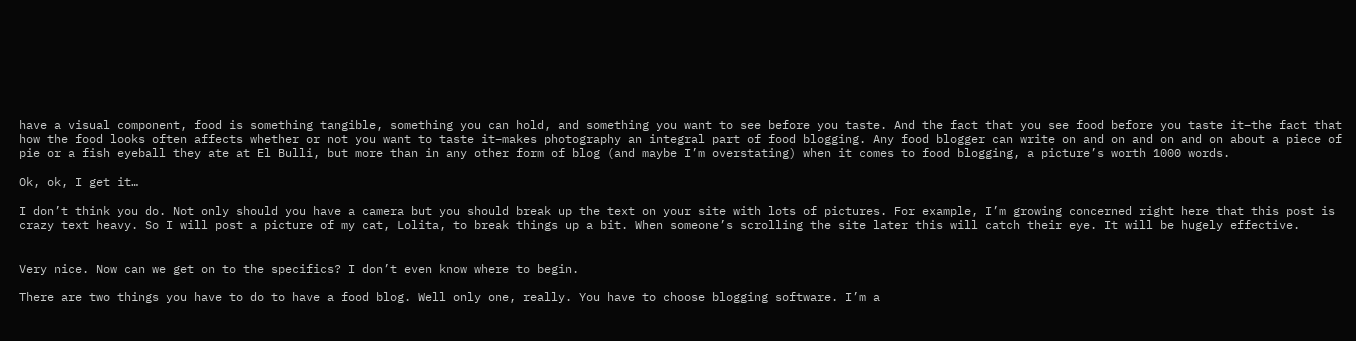have a visual component, food is something tangible, something you can hold, and something you want to see before you taste. And the fact that you see food before you taste it–the fact that how the food looks often affects whether or not you want to taste it–makes photography an integral part of food blogging. Any food blogger can write on and on and on and on about a piece of pie or a fish eyeball they ate at El Bulli, but more than in any other form of blog (and maybe I’m overstating) when it comes to food blogging, a picture’s worth 1000 words.

Ok, ok, I get it…

I don’t think you do. Not only should you have a camera but you should break up the text on your site with lots of pictures. For example, I’m growing concerned right here that this post is crazy text heavy. So I will post a picture of my cat, Lolita, to break things up a bit. When someone’s scrolling the site later this will catch their eye. It will be hugely effective.


Very nice. Now can we get on to the specifics? I don’t even know where to begin.

There are two things you have to do to have a food blog. Well only one, really. You have to choose blogging software. I’m a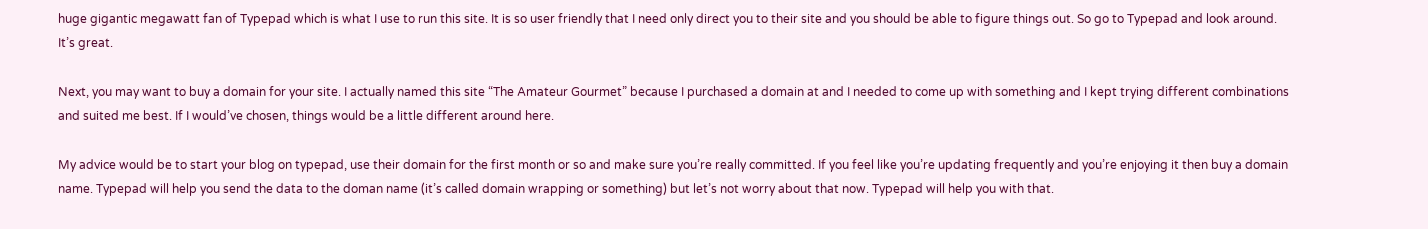huge gigantic megawatt fan of Typepad which is what I use to run this site. It is so user friendly that I need only direct you to their site and you should be able to figure things out. So go to Typepad and look around. It’s great.

Next, you may want to buy a domain for your site. I actually named this site “The Amateur Gourmet” because I purchased a domain at and I needed to come up with something and I kept trying different combinations and suited me best. If I would’ve chosen, things would be a little different around here.

My advice would be to start your blog on typepad, use their domain for the first month or so and make sure you’re really committed. If you feel like you’re updating frequently and you’re enjoying it then buy a domain name. Typepad will help you send the data to the doman name (it’s called domain wrapping or something) but let’s not worry about that now. Typepad will help you with that.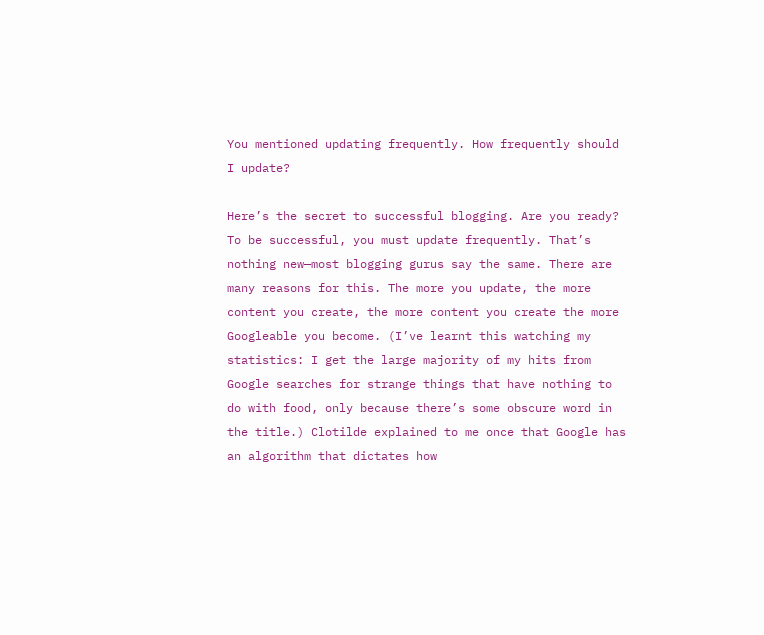You mentioned updating frequently. How frequently should I update?

Here’s the secret to successful blogging. Are you ready? To be successful, you must update frequently. That’s nothing new—most blogging gurus say the same. There are many reasons for this. The more you update, the more content you create, the more content you create the more Googleable you become. (I’ve learnt this watching my statistics: I get the large majority of my hits from Google searches for strange things that have nothing to do with food, only because there’s some obscure word in the title.) Clotilde explained to me once that Google has an algorithm that dictates how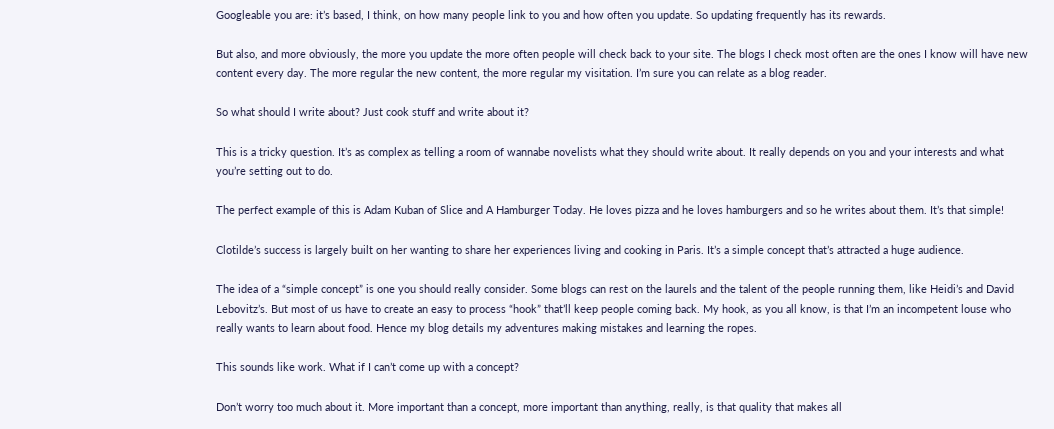Googleable you are: it’s based, I think, on how many people link to you and how often you update. So updating frequently has its rewards.

But also, and more obviously, the more you update the more often people will check back to your site. The blogs I check most often are the ones I know will have new content every day. The more regular the new content, the more regular my visitation. I’m sure you can relate as a blog reader.

So what should I write about? Just cook stuff and write about it?

This is a tricky question. It’s as complex as telling a room of wannabe novelists what they should write about. It really depends on you and your interests and what you’re setting out to do.

The perfect example of this is Adam Kuban of Slice and A Hamburger Today. He loves pizza and he loves hamburgers and so he writes about them. It’s that simple!

Clotilde’s success is largely built on her wanting to share her experiences living and cooking in Paris. It’s a simple concept that’s attracted a huge audience.

The idea of a “simple concept” is one you should really consider. Some blogs can rest on the laurels and the talent of the people running them, like Heidi’s and David Lebovitz’s. But most of us have to create an easy to process “hook” that’ll keep people coming back. My hook, as you all know, is that I’m an incompetent louse who really wants to learn about food. Hence my blog details my adventures making mistakes and learning the ropes.

This sounds like work. What if I can’t come up with a concept?

Don’t worry too much about it. More important than a concept, more important than anything, really, is that quality that makes all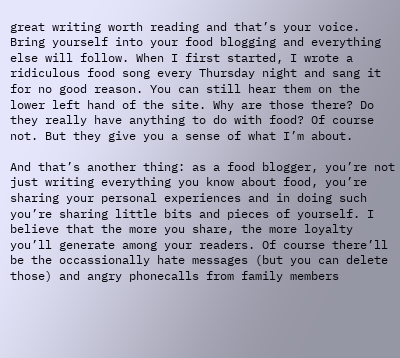great writing worth reading and that’s your voice. Bring yourself into your food blogging and everything else will follow. When I first started, I wrote a ridiculous food song every Thursday night and sang it for no good reason. You can still hear them on the lower left hand of the site. Why are those there? Do they really have anything to do with food? Of course not. But they give you a sense of what I’m about.

And that’s another thing: as a food blogger, you’re not just writing everything you know about food, you’re sharing your personal experiences and in doing such you’re sharing little bits and pieces of yourself. I believe that the more you share, the more loyalty you’ll generate among your readers. Of course there’ll be the occassionally hate messages (but you can delete those) and angry phonecalls from family members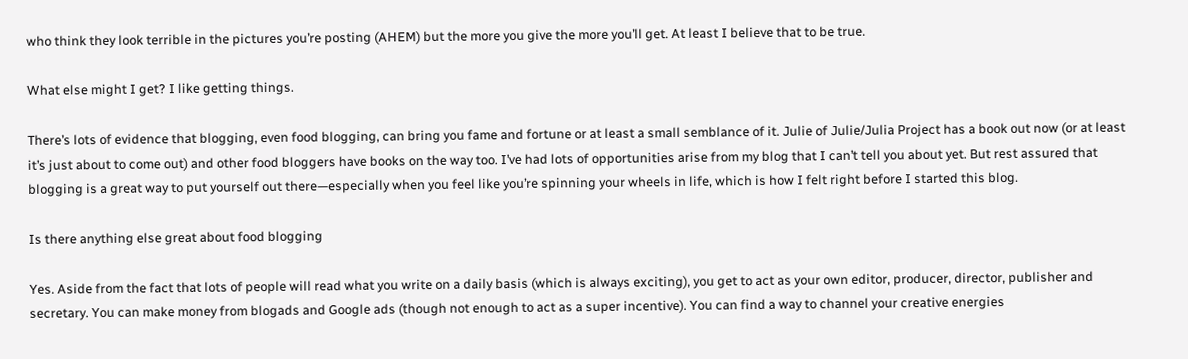who think they look terrible in the pictures you’re posting (AHEM) but the more you give the more you’ll get. At least I believe that to be true.

What else might I get? I like getting things.

There’s lots of evidence that blogging, even food blogging, can bring you fame and fortune or at least a small semblance of it. Julie of Julie/Julia Project has a book out now (or at least it’s just about to come out) and other food bloggers have books on the way too. I’ve had lots of opportunities arise from my blog that I can’t tell you about yet. But rest assured that blogging is a great way to put yourself out there—especially when you feel like you’re spinning your wheels in life, which is how I felt right before I started this blog.

Is there anything else great about food blogging

Yes. Aside from the fact that lots of people will read what you write on a daily basis (which is always exciting), you get to act as your own editor, producer, director, publisher and secretary. You can make money from blogads and Google ads (though not enough to act as a super incentive). You can find a way to channel your creative energies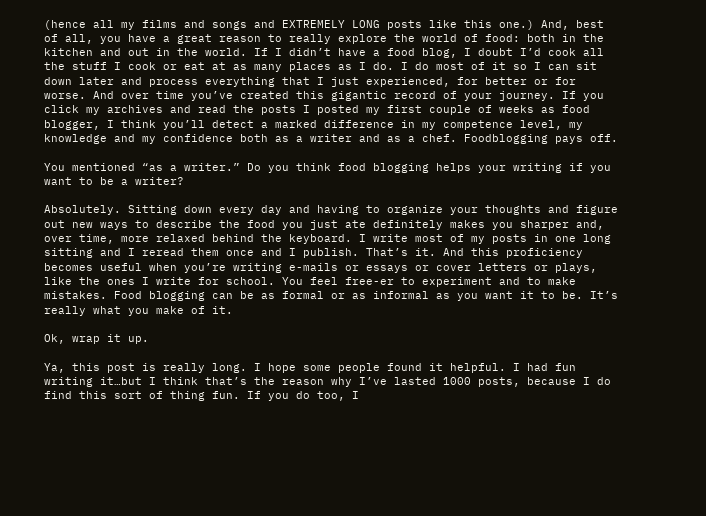(hence all my films and songs and EXTREMELY LONG posts like this one.) And, best of all, you have a great reason to really explore the world of food: both in the kitchen and out in the world. If I didn’t have a food blog, I doubt I’d cook all the stuff I cook or eat at as many places as I do. I do most of it so I can sit down later and process everything that I just experienced, for better or for worse. And over time you’ve created this gigantic record of your journey. If you click my archives and read the posts I posted my first couple of weeks as food blogger, I think you’ll detect a marked difference in my competence level, my knowledge and my confidence both as a writer and as a chef. Foodblogging pays off.

You mentioned “as a writer.” Do you think food blogging helps your writing if you want to be a writer?

Absolutely. Sitting down every day and having to organize your thoughts and figure out new ways to describe the food you just ate definitely makes you sharper and, over time, more relaxed behind the keyboard. I write most of my posts in one long sitting and I reread them once and I publish. That’s it. And this proficiency becomes useful when you’re writing e-mails or essays or cover letters or plays, like the ones I write for school. You feel free-er to experiment and to make mistakes. Food blogging can be as formal or as informal as you want it to be. It’s really what you make of it.

Ok, wrap it up.

Ya, this post is really long. I hope some people found it helpful. I had fun writing it…but I think that’s the reason why I’ve lasted 1000 posts, because I do find this sort of thing fun. If you do too, I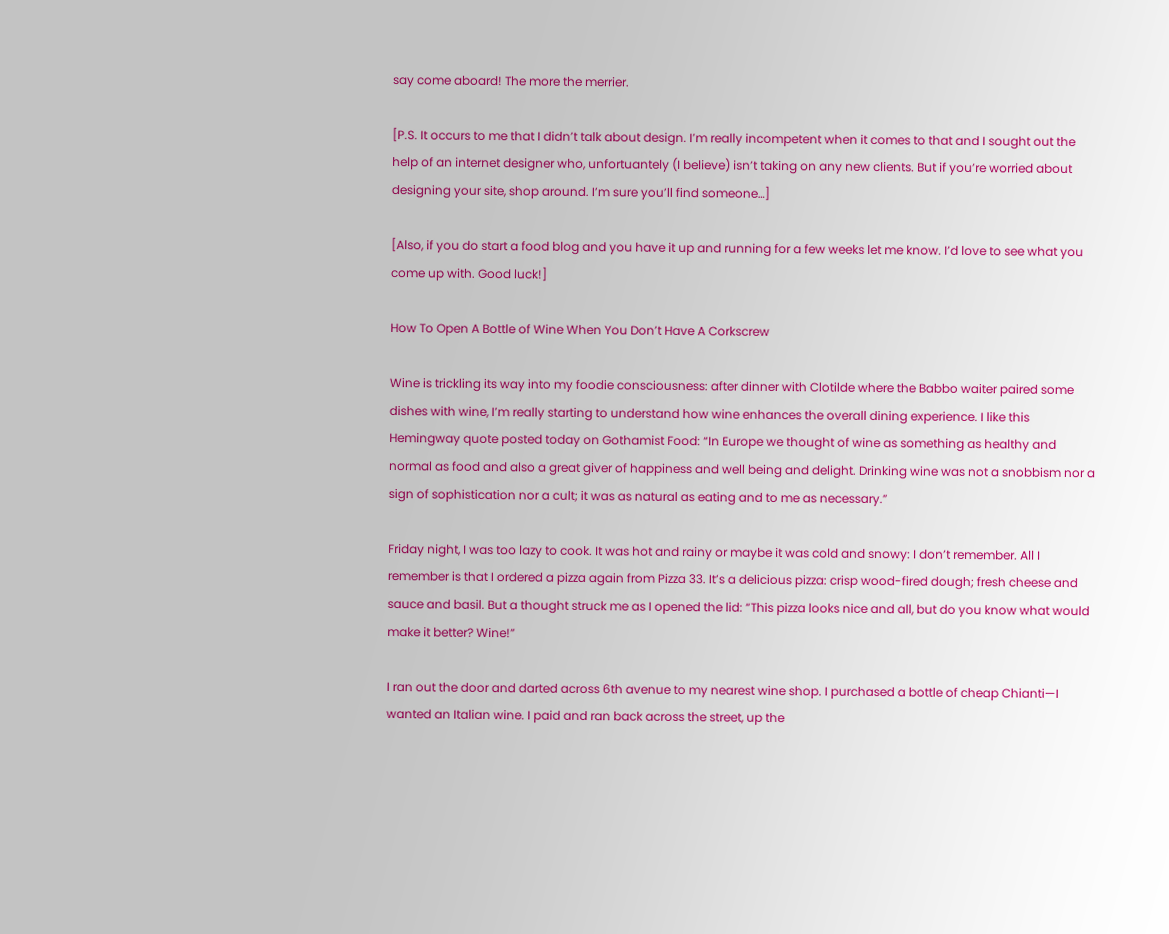say come aboard! The more the merrier.

[P.S. It occurs to me that I didn’t talk about design. I’m really incompetent when it comes to that and I sought out the help of an internet designer who, unfortuantely (I believe) isn’t taking on any new clients. But if you’re worried about designing your site, shop around. I’m sure you’ll find someone…]

[Also, if you do start a food blog and you have it up and running for a few weeks let me know. I’d love to see what you come up with. Good luck!]

How To Open A Bottle of Wine When You Don’t Have A Corkscrew

Wine is trickling its way into my foodie consciousness: after dinner with Clotilde where the Babbo waiter paired some dishes with wine, I’m really starting to understand how wine enhances the overall dining experience. I like this Hemingway quote posted today on Gothamist Food: “In Europe we thought of wine as something as healthy and normal as food and also a great giver of happiness and well being and delight. Drinking wine was not a snobbism nor a sign of sophistication nor a cult; it was as natural as eating and to me as necessary.”

Friday night, I was too lazy to cook. It was hot and rainy or maybe it was cold and snowy: I don’t remember. All I remember is that I ordered a pizza again from Pizza 33. It’s a delicious pizza: crisp wood-fired dough; fresh cheese and sauce and basil. But a thought struck me as I opened the lid: “This pizza looks nice and all, but do you know what would make it better? Wine!”

I ran out the door and darted across 6th avenue to my nearest wine shop. I purchased a bottle of cheap Chianti—I wanted an Italian wine. I paid and ran back across the street, up the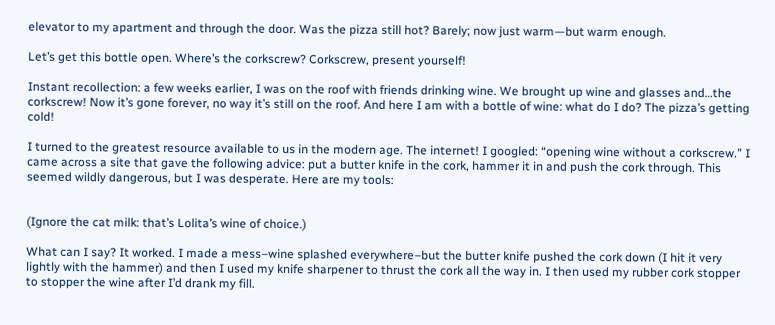elevator to my apartment and through the door. Was the pizza still hot? Barely; now just warm—but warm enough.

Let’s get this bottle open. Where’s the corkscrew? Corkscrew, present yourself!

Instant recollection: a few weeks earlier, I was on the roof with friends drinking wine. We brought up wine and glasses and…the corkscrew! Now it’s gone forever, no way it’s still on the roof. And here I am with a bottle of wine: what do I do? The pizza’s getting cold!

I turned to the greatest resource available to us in the modern age. The internet! I googled: “opening wine without a corkscrew.” I came across a site that gave the following advice: put a butter knife in the cork, hammer it in and push the cork through. This seemed wildly dangerous, but I was desperate. Here are my tools:


(Ignore the cat milk: that’s Lolita’s wine of choice.)

What can I say? It worked. I made a mess–wine splashed everywhere–but the butter knife pushed the cork down (I hit it very lightly with the hammer) and then I used my knife sharpener to thrust the cork all the way in. I then used my rubber cork stopper to stopper the wine after I’d drank my fill.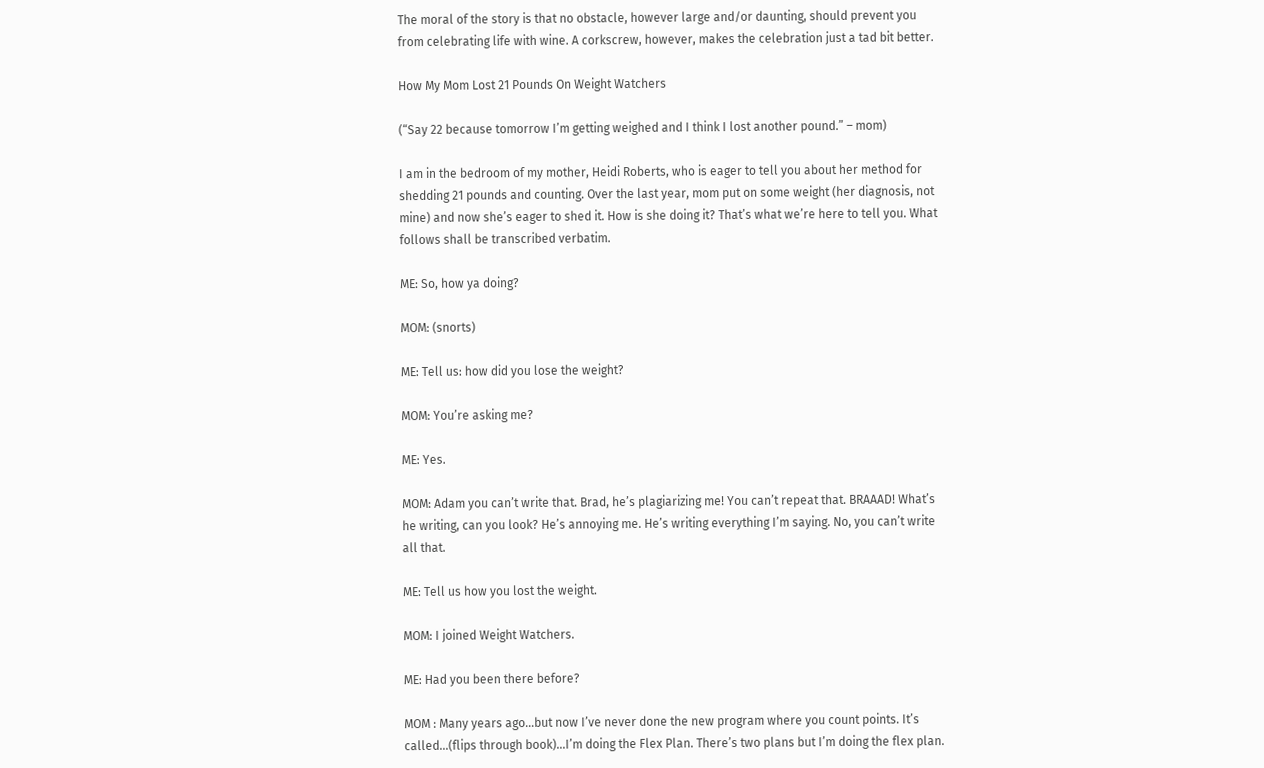The moral of the story is that no obstacle, however large and/or daunting, should prevent you from celebrating life with wine. A corkscrew, however, makes the celebration just a tad bit better.

How My Mom Lost 21 Pounds On Weight Watchers

(“Say 22 because tomorrow I’m getting weighed and I think I lost another pound.” – mom)

I am in the bedroom of my mother, Heidi Roberts, who is eager to tell you about her method for shedding 21 pounds and counting. Over the last year, mom put on some weight (her diagnosis, not mine) and now she’s eager to shed it. How is she doing it? That’s what we’re here to tell you. What follows shall be transcribed verbatim.

ME: So, how ya doing?

MOM: (snorts)

ME: Tell us: how did you lose the weight?

MOM: You’re asking me?

ME: Yes.

MOM: Adam you can’t write that. Brad, he’s plagiarizing me! You can’t repeat that. BRAAAD! What’s he writing, can you look? He’s annoying me. He’s writing everything I’m saying. No, you can’t write all that.

ME: Tell us how you lost the weight.

MOM: I joined Weight Watchers.

ME: Had you been there before?

MOM : Many years ago…but now I’ve never done the new program where you count points. It’s called…(flips through book)…I’m doing the Flex Plan. There’s two plans but I’m doing the flex plan.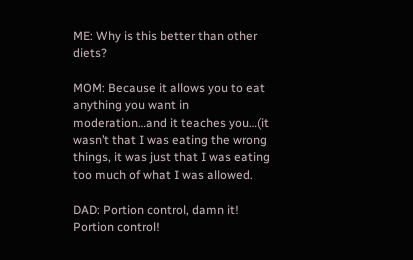ME: Why is this better than other diets?

MOM: Because it allows you to eat anything you want in moderation…and it teaches you…(it wasn’t that I was eating the wrong things, it was just that I was eating too much of what I was allowed.

DAD: Portion control, damn it! Portion control!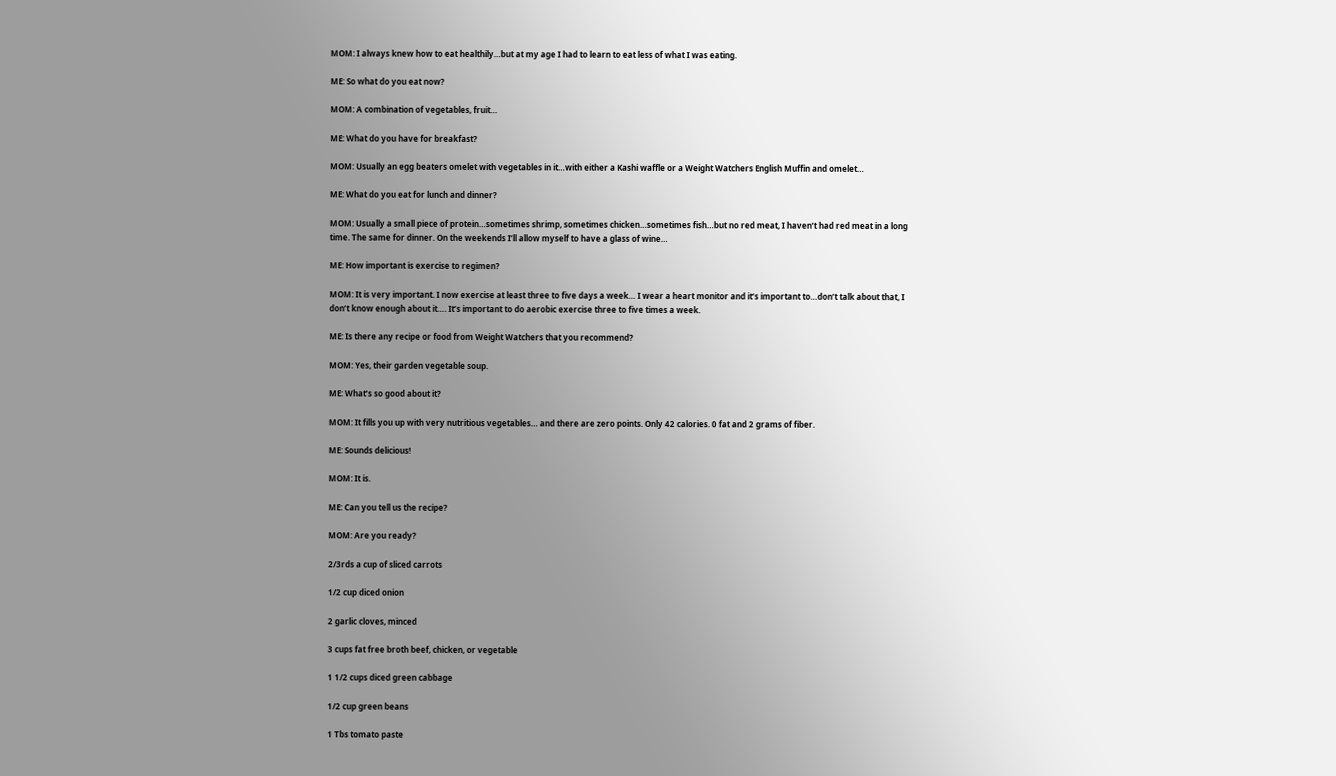MOM: I always knew how to eat healthily…but at my age I had to learn to eat less of what I was eating.

ME: So what do you eat now?

MOM: A combination of vegetables, fruit…

ME: What do you have for breakfast?

MOM: Usually an egg beaters omelet with vegetables in it…with either a Kashi waffle or a Weight Watchers English Muffin and omelet…

ME: What do you eat for lunch and dinner?

MOM: Usually a small piece of protein…sometimes shrimp, sometimes chicken…sometimes fish…but no red meat, I haven’t had red meat in a long time. The same for dinner. On the weekends I’ll allow myself to have a glass of wine…

ME: How important is exercise to regimen?

MOM: It is very important. I now exercise at least three to five days a week… I wear a heart monitor and it’s important to…don’t talk about that, I don’t know enough about it…. It’s important to do aerobic exercise three to five times a week.

ME: Is there any recipe or food from Weight Watchers that you recommend?

MOM: Yes, their garden vegetable soup.

ME: What’s so good about it?

MOM: It fills you up with very nutritious vegetables… and there are zero points. Only 42 calories. 0 fat and 2 grams of fiber.

ME: Sounds delicious!

MOM: It is.

ME: Can you tell us the recipe?

MOM: Are you ready?

2/3rds a cup of sliced carrots

1/2 cup diced onion

2 garlic cloves, minced

3 cups fat free broth beef, chicken, or vegetable

1 1/2 cups diced green cabbage

1/2 cup green beans

1 Tbs tomato paste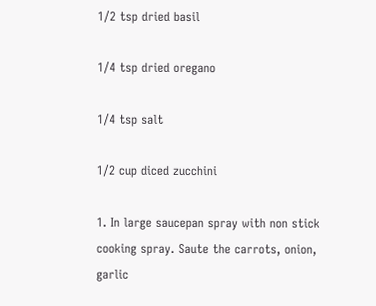1/2 tsp dried basil

1/4 tsp dried oregano

1/4 tsp salt

1/2 cup diced zucchini

1. In large saucepan spray with non stick cooking spray. Saute the carrots, onion, garlic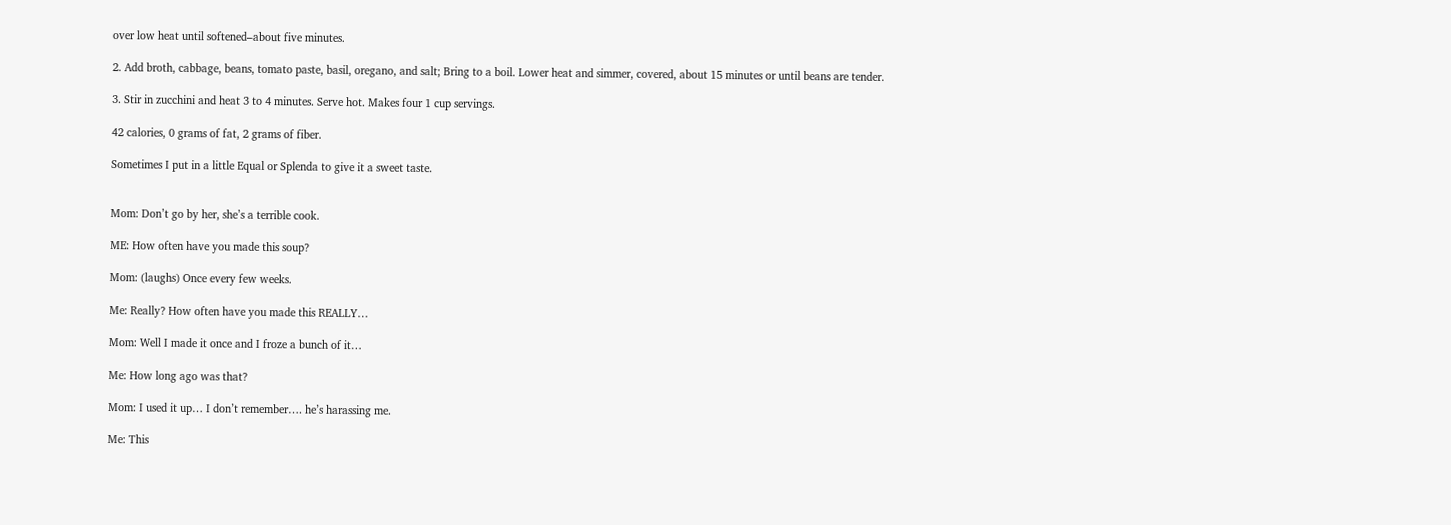over low heat until softened–about five minutes.

2. Add broth, cabbage, beans, tomato paste, basil, oregano, and salt; Bring to a boil. Lower heat and simmer, covered, about 15 minutes or until beans are tender.

3. Stir in zucchini and heat 3 to 4 minutes. Serve hot. Makes four 1 cup servings.

42 calories, 0 grams of fat, 2 grams of fiber.

Sometimes I put in a little Equal or Splenda to give it a sweet taste.


Mom: Don’t go by her, she’s a terrible cook.

ME: How often have you made this soup?

Mom: (laughs) Once every few weeks.

Me: Really? How often have you made this REALLY…

Mom: Well I made it once and I froze a bunch of it…

Me: How long ago was that?

Mom: I used it up… I don’t remember…. he’s harassing me.

Me: This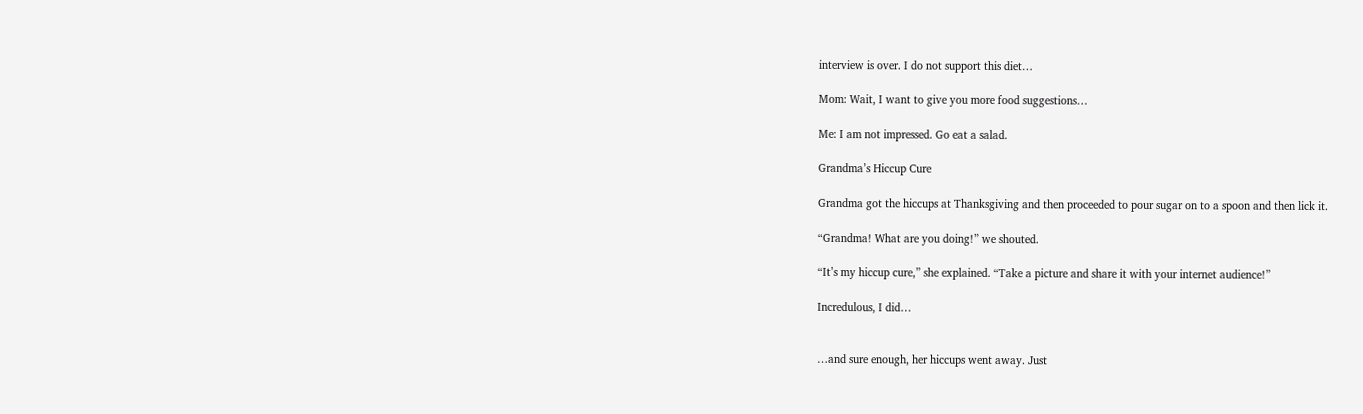interview is over. I do not support this diet…

Mom: Wait, I want to give you more food suggestions…

Me: I am not impressed. Go eat a salad.

Grandma’s Hiccup Cure

Grandma got the hiccups at Thanksgiving and then proceeded to pour sugar on to a spoon and then lick it.

“Grandma! What are you doing!” we shouted.

“It’s my hiccup cure,” she explained. “Take a picture and share it with your internet audience!”

Incredulous, I did…


…and sure enough, her hiccups went away. Just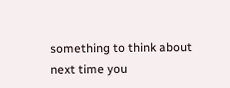something to think about next time you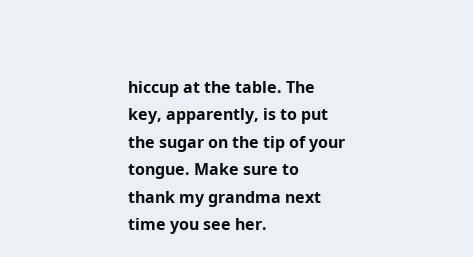hiccup at the table. The key, apparently, is to put the sugar on the tip of your tongue. Make sure to thank my grandma next time you see her.